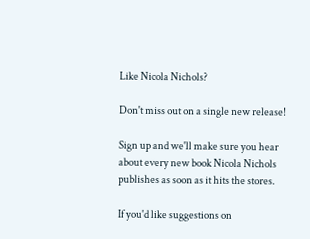Like Nicola Nichols?

Don't miss out on a single new release!

Sign up and we'll make sure you hear about every new book Nicola Nichols publishes as soon as it hits the stores.

If you'd like suggestions on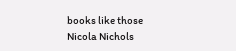books like those Nicola Nichols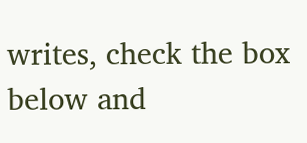writes, check the box below and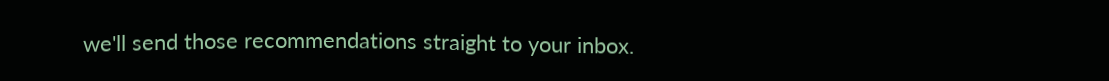we'll send those recommendations straight to your inbox.